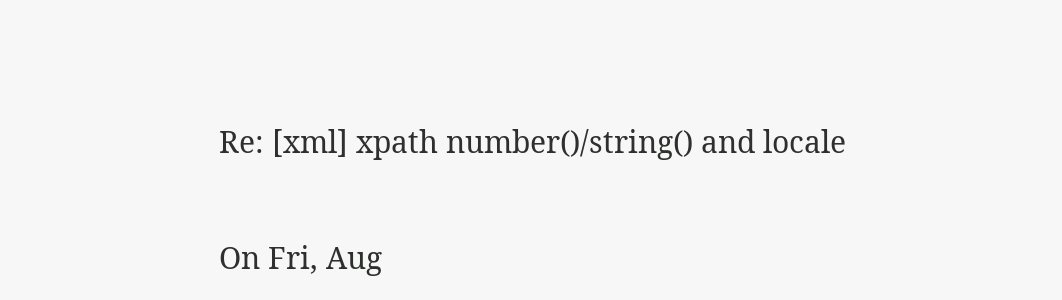Re: [xml] xpath number()/string() and locale

On Fri, Aug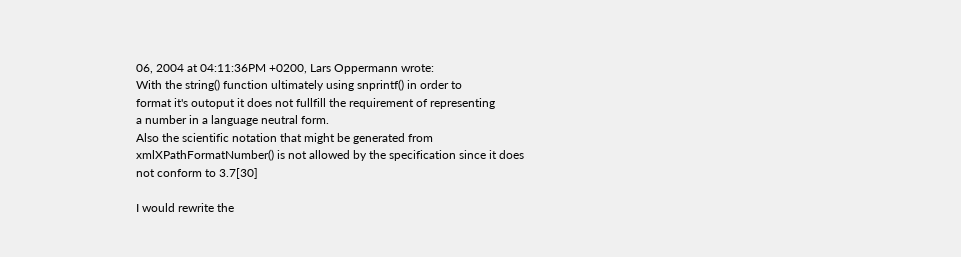06, 2004 at 04:11:36PM +0200, Lars Oppermann wrote:
With the string() function ultimately using snprintf() in order to
format it's outoput it does not fullfill the requirement of representing
a number in a language neutral form.
Also the scientific notation that might be generated from
xmlXPathFormatNumber() is not allowed by the specification since it does
not conform to 3.7[30]

I would rewrite the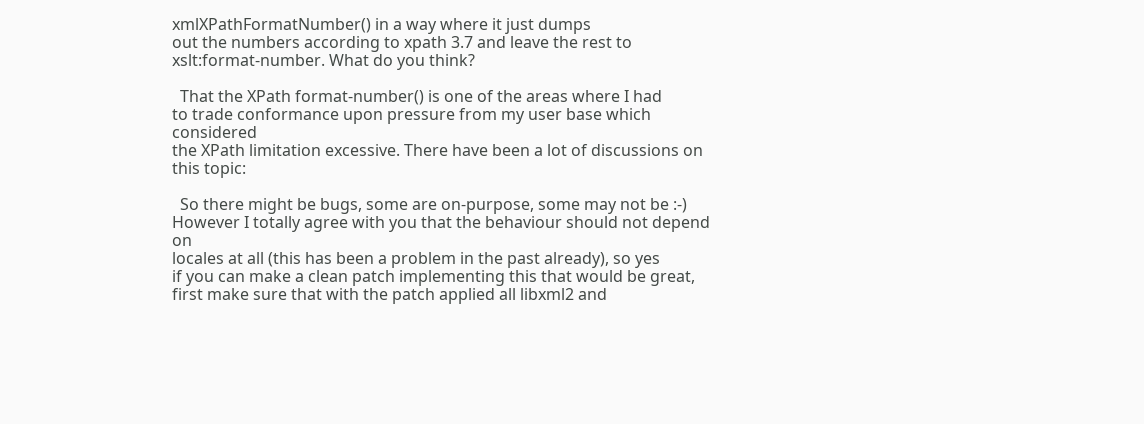xmlXPathFormatNumber() in a way where it just dumps
out the numbers according to xpath 3.7 and leave the rest to
xslt:format-number. What do you think?

  That the XPath format-number() is one of the areas where I had
to trade conformance upon pressure from my user base which considered
the XPath limitation excessive. There have been a lot of discussions on
this topic:

  So there might be bugs, some are on-purpose, some may not be :-)
However I totally agree with you that the behaviour should not depend on
locales at all (this has been a problem in the past already), so yes
if you can make a clean patch implementing this that would be great,
first make sure that with the patch applied all libxml2 and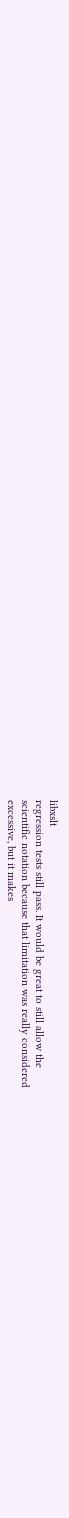libxslt
regression tests still pass. It would be great to still allow the
scientific notation because that limitation was really considered
excessive, but it makes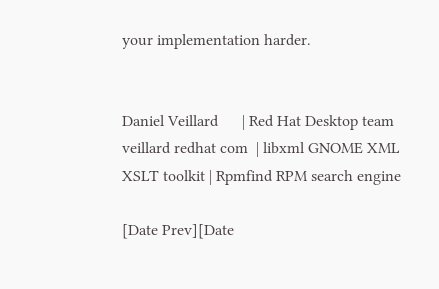your implementation harder.


Daniel Veillard      | Red Hat Desktop team
veillard redhat com  | libxml GNOME XML XSLT toolkit | Rpmfind RPM search engine

[Date Prev][Date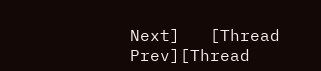Next]   [Thread Prev][Thread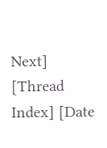Next]   [Thread Index] [Date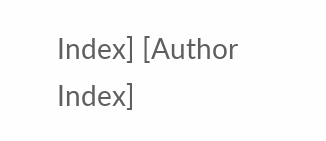Index] [Author Index]